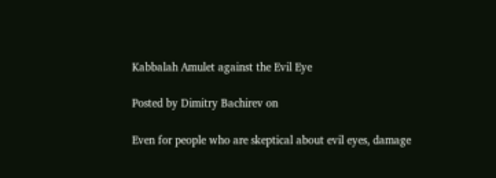Kabbalah Amulet against the Evil Eye

Posted by Dimitry Bachirev on

Even for people who are skeptical about evil eyes, damage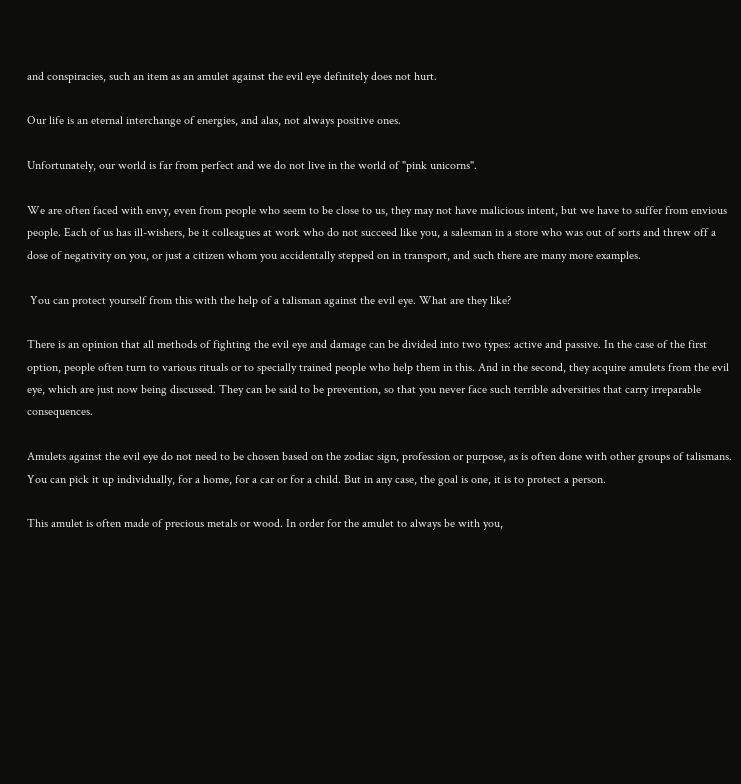and conspiracies, such an item as an amulet against the evil eye definitely does not hurt.

Our life is an eternal interchange of energies, and alas, not always positive ones.

Unfortunately, our world is far from perfect and we do not live in the world of "pink unicorns".

We are often faced with envy, even from people who seem to be close to us, they may not have malicious intent, but we have to suffer from envious people. Each of us has ill-wishers, be it colleagues at work who do not succeed like you, a salesman in a store who was out of sorts and threw off a dose of negativity on you, or just a citizen whom you accidentally stepped on in transport, and such there are many more examples.

 You can protect yourself from this with the help of a talisman against the evil eye. What are they like?

There is an opinion that all methods of fighting the evil eye and damage can be divided into two types: active and passive. In the case of the first option, people often turn to various rituals or to specially trained people who help them in this. And in the second, they acquire amulets from the evil eye, which are just now being discussed. They can be said to be prevention, so that you never face such terrible adversities that carry irreparable consequences.

Amulets against the evil eye do not need to be chosen based on the zodiac sign, profession or purpose, as is often done with other groups of talismans. You can pick it up individually, for a home, for a car or for a child. But in any case, the goal is one, it is to protect a person.

This amulet is often made of precious metals or wood. In order for the amulet to always be with you,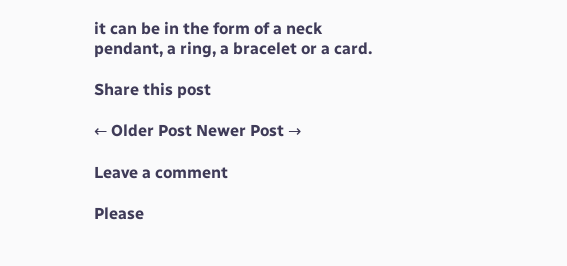it can be in the form of a neck pendant, a ring, a bracelet or a card.

Share this post

← Older Post Newer Post →

Leave a comment

Please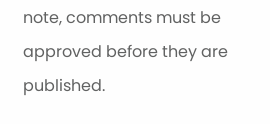note, comments must be approved before they are published.